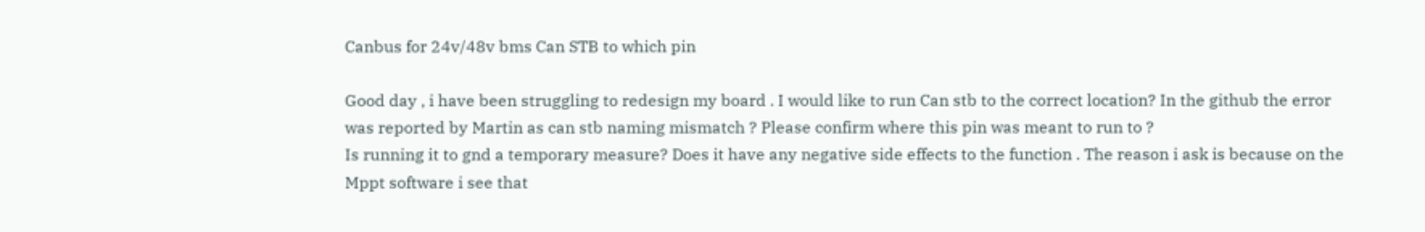Canbus for 24v/48v bms Can STB to which pin

Good day , i have been struggling to redesign my board . I would like to run Can stb to the correct location? In the github the error was reported by Martin as can stb naming mismatch ? Please confirm where this pin was meant to run to ?
Is running it to gnd a temporary measure? Does it have any negative side effects to the function . The reason i ask is because on the Mppt software i see that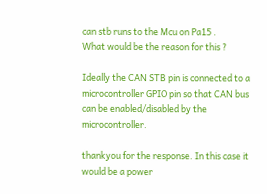can stb runs to the Mcu on Pa15 .
What would be the reason for this ?

Ideally the CAN STB pin is connected to a microcontroller GPIO pin so that CAN bus can be enabled/disabled by the microcontroller.

thankyou for the response. In this case it would be a power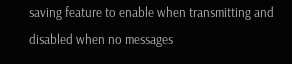saving feature to enable when transmitting and disabled when no messages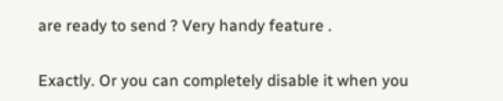are ready to send ? Very handy feature .

Exactly. Or you can completely disable it when you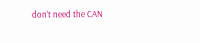don’t need the CAN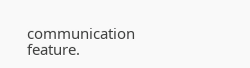communication feature.